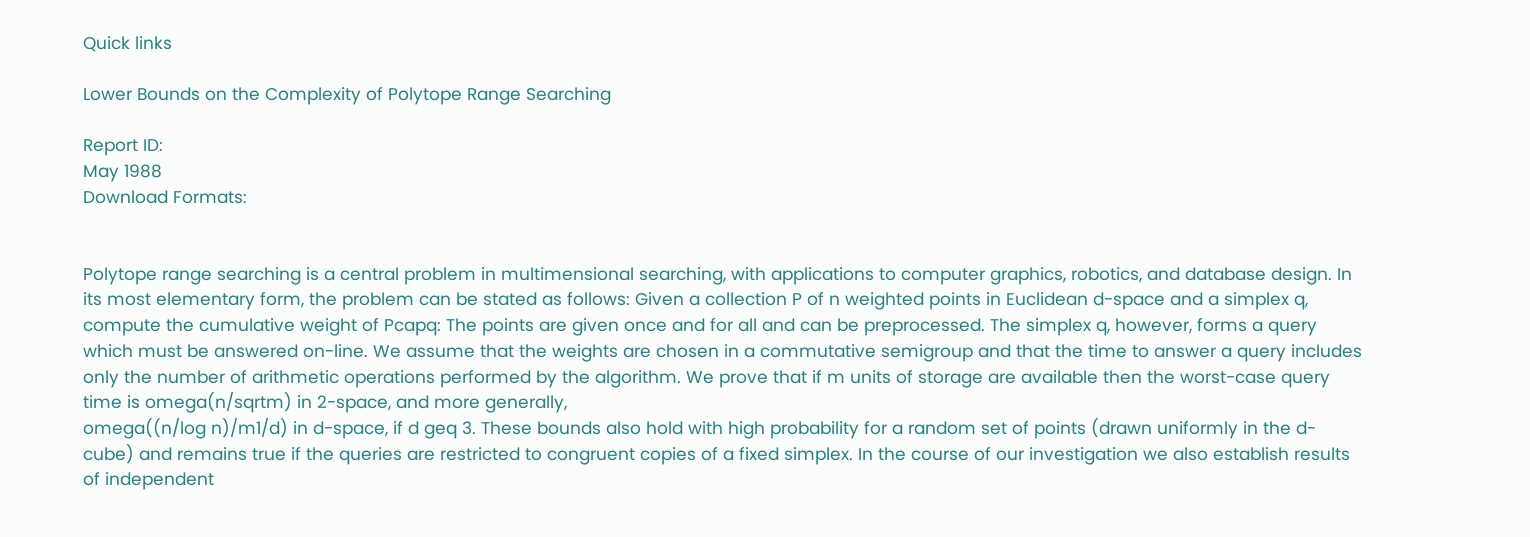Quick links

Lower Bounds on the Complexity of Polytope Range Searching

Report ID:
May 1988
Download Formats:


Polytope range searching is a central problem in multimensional searching, with applications to computer graphics, robotics, and database design. In its most elementary form, the problem can be stated as follows: Given a collection P of n weighted points in Euclidean d-space and a simplex q, compute the cumulative weight of Pcapq: The points are given once and for all and can be preprocessed. The simplex q, however, forms a query which must be answered on-line. We assume that the weights are chosen in a commutative semigroup and that the time to answer a query includes only the number of arithmetic operations performed by the algorithm. We prove that if m units of storage are available then the worst-case query time is omega(n/sqrtm) in 2-space, and more generally,
omega((n/log n)/m1/d) in d-space, if d geq 3. These bounds also hold with high probability for a random set of points (drawn uniformly in the d-cube) and remains true if the queries are restricted to congruent copies of a fixed simplex. In the course of our investigation we also establish results of independent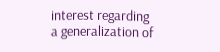interest regarding a generalization of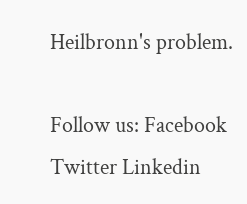Heilbronn's problem.

Follow us: Facebook Twitter Linkedin